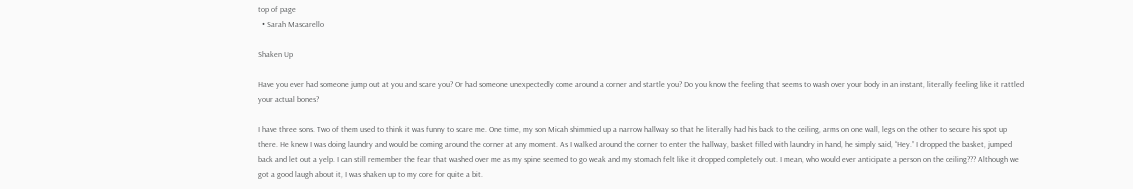top of page
  • Sarah Mascarello

Shaken Up

Have you ever had someone jump out at you and scare you? Or had someone unexpectedly come around a corner and startle you? Do you know the feeling that seems to wash over your body in an instant, literally feeling like it rattled your actual bones?

I have three sons. Two of them used to think it was funny to scare me. One time, my son Micah shimmied up a narrow hallway so that he literally had his back to the ceiling, arms on one wall, legs on the other to secure his spot up there. He knew I was doing laundry and would be coming around the corner at any moment. As I walked around the corner to enter the hallway, basket filled with laundry in hand, he simply said, “Hey.” I dropped the basket, jumped back and let out a yelp. I can still remember the fear that washed over me as my spine seemed to go weak and my stomach felt like it dropped completely out. I mean, who would ever anticipate a person on the ceiling??? Although we got a good laugh about it, I was shaken up to my core for quite a bit.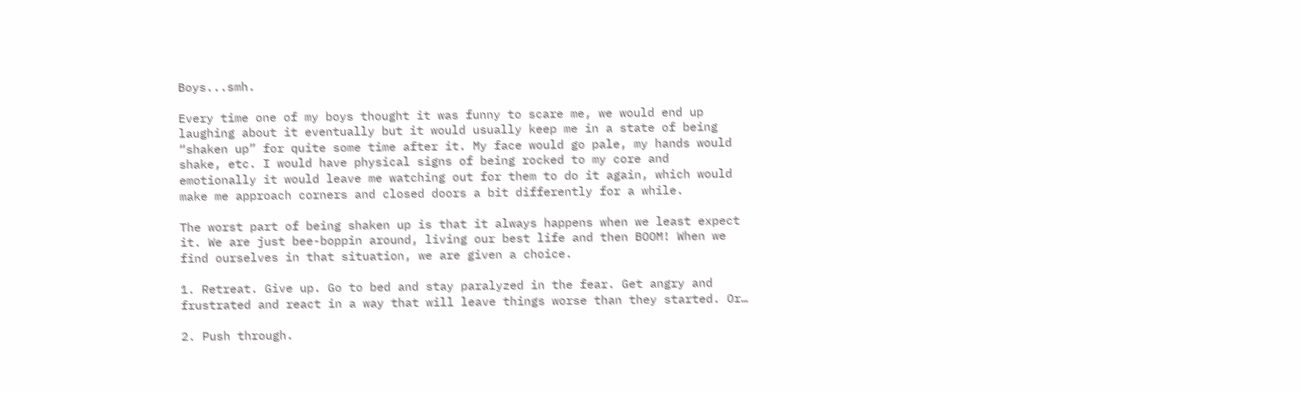Boys...smh.

Every time one of my boys thought it was funny to scare me, we would end up laughing about it eventually but it would usually keep me in a state of being “shaken up” for quite some time after it. My face would go pale, my hands would shake, etc. I would have physical signs of being rocked to my core and emotionally it would leave me watching out for them to do it again, which would make me approach corners and closed doors a bit differently for a while.

The worst part of being shaken up is that it always happens when we least expect it. We are just bee-boppin around, living our best life and then BOOM! When we find ourselves in that situation, we are given a choice.

1. Retreat. Give up. Go to bed and stay paralyzed in the fear. Get angry and frustrated and react in a way that will leave things worse than they started. Or…

2. Push through.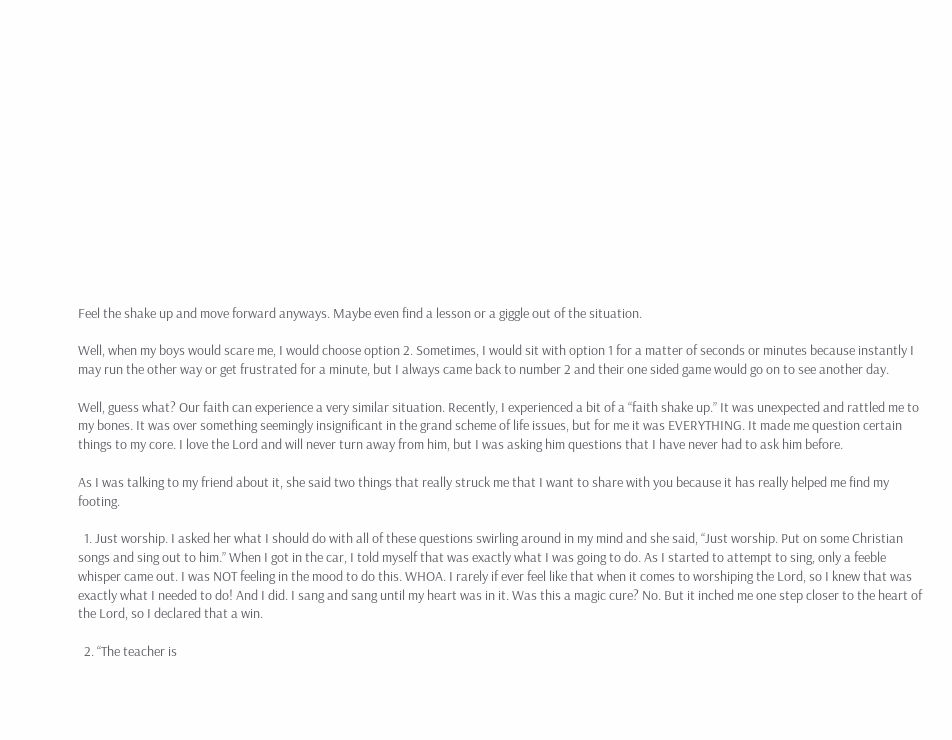Feel the shake up and move forward anyways. Maybe even find a lesson or a giggle out of the situation.

Well, when my boys would scare me, I would choose option 2. Sometimes, I would sit with option 1 for a matter of seconds or minutes because instantly I may run the other way or get frustrated for a minute, but I always came back to number 2 and their one sided game would go on to see another day.

Well, guess what? Our faith can experience a very similar situation. Recently, I experienced a bit of a “faith shake up.” It was unexpected and rattled me to my bones. It was over something seemingly insignificant in the grand scheme of life issues, but for me it was EVERYTHING. It made me question certain things to my core. I love the Lord and will never turn away from him, but I was asking him questions that I have never had to ask him before.

As I was talking to my friend about it, she said two things that really struck me that I want to share with you because it has really helped me find my footing.

  1. Just worship. I asked her what I should do with all of these questions swirling around in my mind and she said, “Just worship. Put on some Christian songs and sing out to him.” When I got in the car, I told myself that was exactly what I was going to do. As I started to attempt to sing, only a feeble whisper came out. I was NOT feeling in the mood to do this. WHOA. I rarely if ever feel like that when it comes to worshiping the Lord, so I knew that was exactly what I needed to do! And I did. I sang and sang until my heart was in it. Was this a magic cure? No. But it inched me one step closer to the heart of the Lord, so I declared that a win.

  2. “The teacher is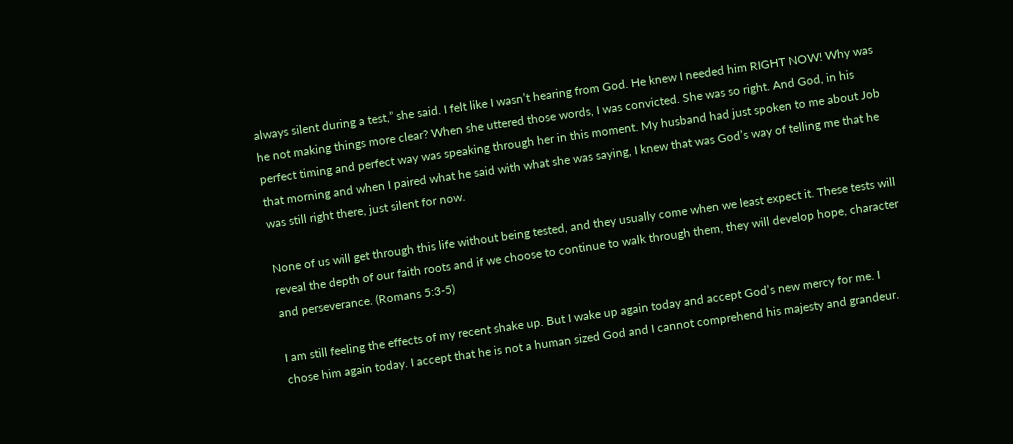always silent during a test,” she said. I felt like I wasn’t hearing from God. He knew I needed him RIGHT NOW! Why was he not making things more clear? When she uttered those words, I was convicted. She was so right. And God, in his perfect timing and perfect way was speaking through her in this moment. My husband had just spoken to me about Job that morning and when I paired what he said with what she was saying, I knew that was God’s way of telling me that he was still right there, just silent for now.

None of us will get through this life without being tested, and they usually come when we least expect it. These tests will reveal the depth of our faith roots and if we choose to continue to walk through them, they will develop hope, character and perseverance. (Romans 5:3-5)

I am still feeling the effects of my recent shake up. But I wake up again today and accept God’s new mercy for me. I chose him again today. I accept that he is not a human sized God and I cannot comprehend his majesty and grandeur.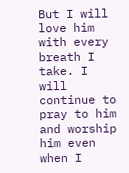But I will love him with every breath I take. I will continue to pray to him and worship him even when I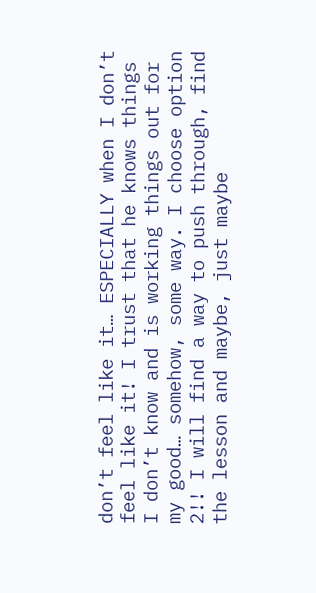don’t feel like it… ESPECIALLY when I don’t feel like it! I trust that he knows things I don’t know and is working things out for my good… somehow, some way. I choose option 2!! I will find a way to push through, find the lesson and maybe, just maybe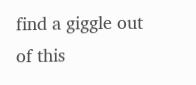find a giggle out of this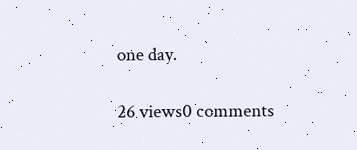one day.

26 views0 comments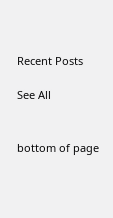Recent Posts

See All


bottom of page